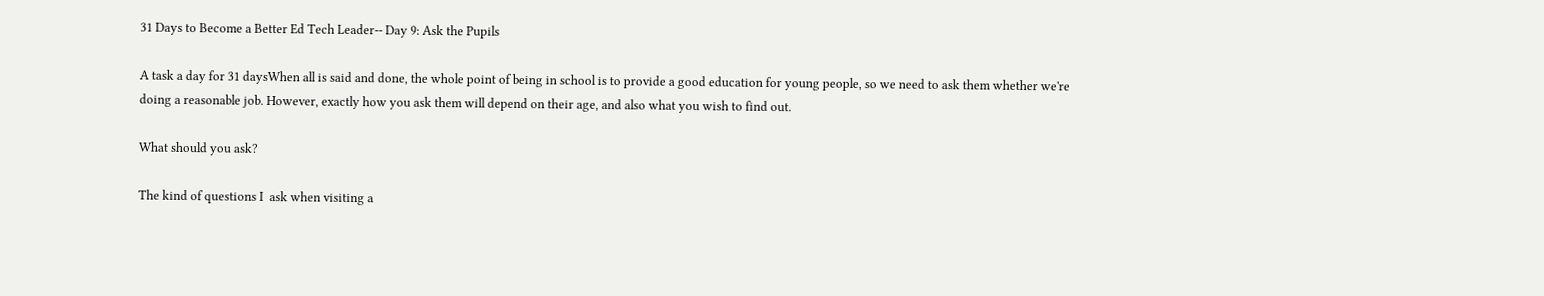31 Days to Become a Better Ed Tech Leader-- Day 9: Ask the Pupils

A task a day for 31 daysWhen all is said and done, the whole point of being in school is to provide a good education for young people, so we need to ask them whether we're doing a reasonable job. However, exactly how you ask them will depend on their age, and also what you wish to find out.

What should you ask?

The kind of questions I  ask when visiting a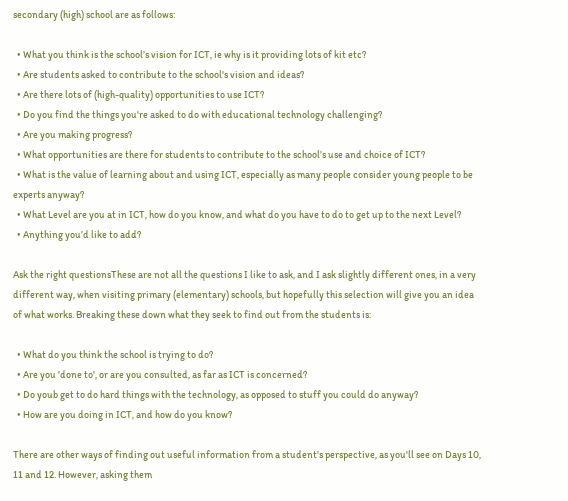secondary (high) school are as follows:

  • What you think is the school’s vision for ICT, ie why is it providing lots of kit etc?
  • Are students asked to contribute to the school's vision and ideas?
  • Are there lots of (high-quality) opportunities to use ICT?
  • Do you find the things you're asked to do with educational technology challenging?
  • Are you making progress?
  • What opportunities are there for students to contribute to the school’s use and choice of ICT?
  • What is the value of learning about and using ICT, especially as many people consider young people to be experts anyway?
  • What Level are you at in ICT, how do you know, and what do you have to do to get up to the next Level?
  • Anything you’d like to add?

Ask the right questionsThese are not all the questions I like to ask, and I ask slightly different ones, in a very different way, when visiting primary (elementary) schools, but hopefully this selection will give you an idea of what works. Breaking these down what they seek to find out from the students is:

  • What do you think the school is trying to do?
  • Are you 'done to', or are you consulted, as far as ICT is concerned?
  • Do youb get to do hard things with the technology, as opposed to stuff you could do anyway?
  • How are you doing in ICT, and how do you know?

There are other ways of finding out useful information from a student's perspective, as you'll see on Days 10, 11 and 12. However, asking them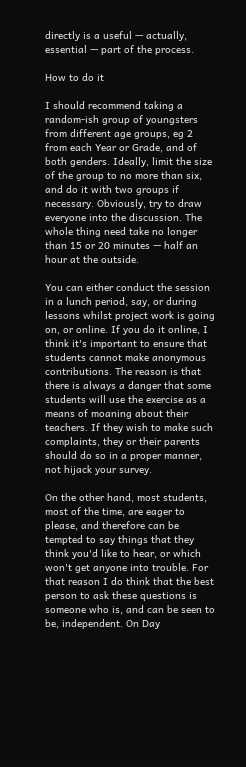directly is a useful — actually, essential — part of the process.

How to do it

I should recommend taking a random-ish group of youngsters from different age groups, eg 2 from each Year or Grade, and of both genders. Ideally, limit the size of the group to no more than six, and do it with two groups if necessary. Obviously, try to draw everyone into the discussion. The whole thing need take no longer than 15 or 20 minutes — half an hour at the outside.

You can either conduct the session in a lunch period, say, or during lessons whilst project work is going on, or online. If you do it online, I think it's important to ensure that students cannot make anonymous contributions. The reason is that there is always a danger that some students will use the exercise as a means of moaning about their teachers. If they wish to make such complaints, they or their parents should do so in a proper manner, not hijack your survey.

On the other hand, most students, most of the time, are eager to please, and therefore can be tempted to say things that they think you'd like to hear, or which won't get anyone into trouble. For that reason I do think that the best person to ask these questions is someone who is, and can be seen to be, independent. On Day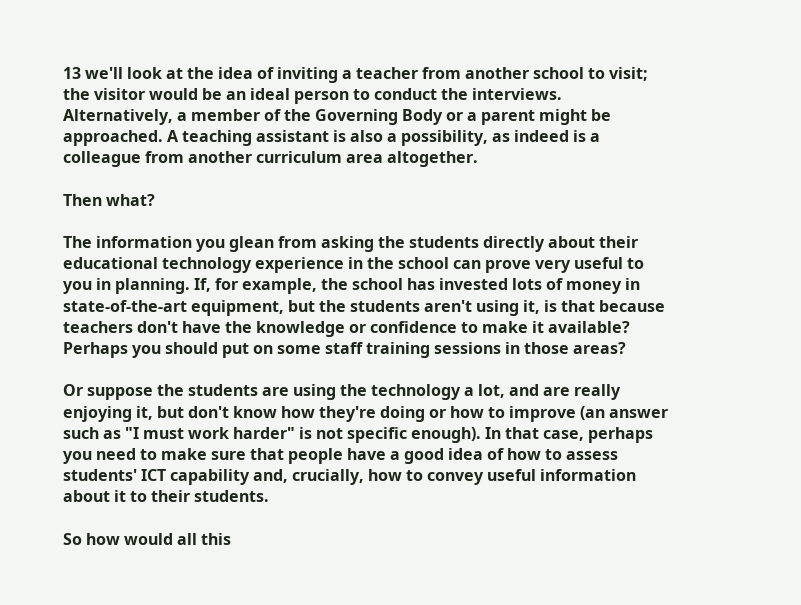13 we'll look at the idea of inviting a teacher from another school to visit; the visitor would be an ideal person to conduct the interviews. Alternatively, a member of the Governing Body or a parent might be approached. A teaching assistant is also a possibility, as indeed is a colleague from another curriculum area altogether.

Then what?

The information you glean from asking the students directly about their educational technology experience in the school can prove very useful to you in planning. If, for example, the school has invested lots of money in state-of-the-art equipment, but the students aren't using it, is that because teachers don't have the knowledge or confidence to make it available? Perhaps you should put on some staff training sessions in those areas?

Or suppose the students are using the technology a lot, and are really enjoying it, but don't know how they're doing or how to improve (an answer such as "I must work harder" is not specific enough). In that case, perhaps you need to make sure that people have a good idea of how to assess students' ICT capability and, crucially, how to convey useful information about it to their students.

So how would all this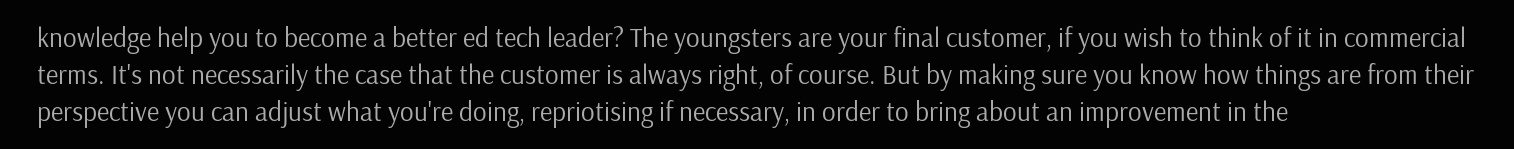knowledge help you to become a better ed tech leader? The youngsters are your final customer, if you wish to think of it in commercial terms. It's not necessarily the case that the customer is always right, of course. But by making sure you know how things are from their perspective you can adjust what you're doing, repriotising if necessary, in order to bring about an improvement in the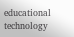educational technology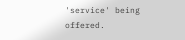'service' being offered.